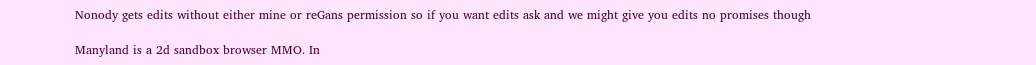Nonody gets edits without either mine or reGans permission so if you want edits ask and we might give you edits no promises though

Manyland is a 2d sandbox browser MMO. In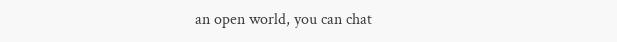an open world, you can chat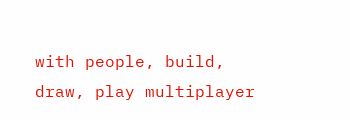with people, build, draw, play multiplayer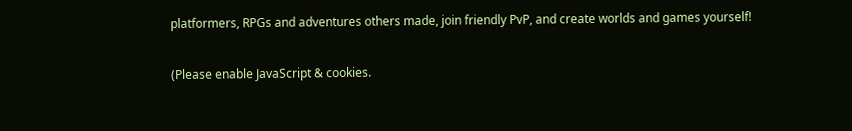platformers, RPGs and adventures others made, join friendly PvP, and create worlds and games yourself!

(Please enable JavaScript & cookies.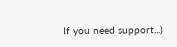If you need support...)